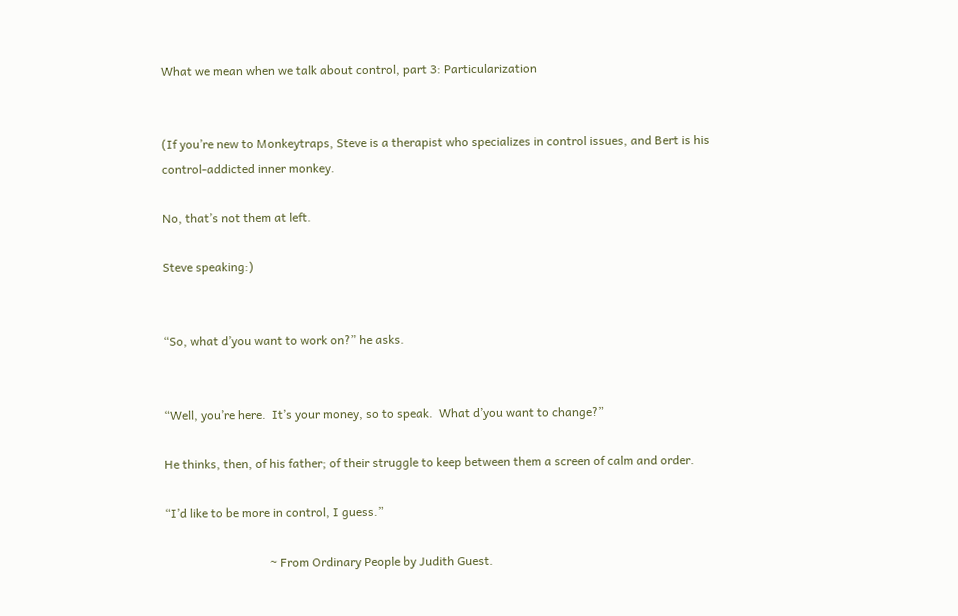What we mean when we talk about control, part 3: Particularization


(If you’re new to Monkeytraps, Steve is a therapist who specializes in control issues, and Bert is his control-addicted inner monkey.

No, that’s not them at left.

Steve speaking:)


“So, what d’you want to work on?” he asks.


“Well, you’re here.  It’s your money, so to speak.  What d’you want to change?”

He thinks, then, of his father; of their struggle to keep between them a screen of calm and order.

“I’d like to be more in control, I guess.”

                                   ~ From Ordinary People by Judith Guest.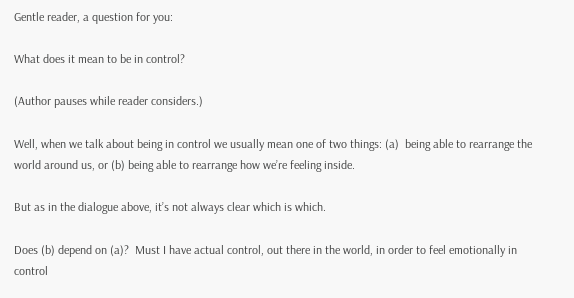Gentle reader, a question for you:

What does it mean to be in control?

(Author pauses while reader considers.)

Well, when we talk about being in control we usually mean one of two things: (a)  being able to rearrange the world around us, or (b) being able to rearrange how we’re feeling inside.

But as in the dialogue above, it’s not always clear which is which.

Does (b) depend on (a)?  Must I have actual control, out there in the world, in order to feel emotionally in control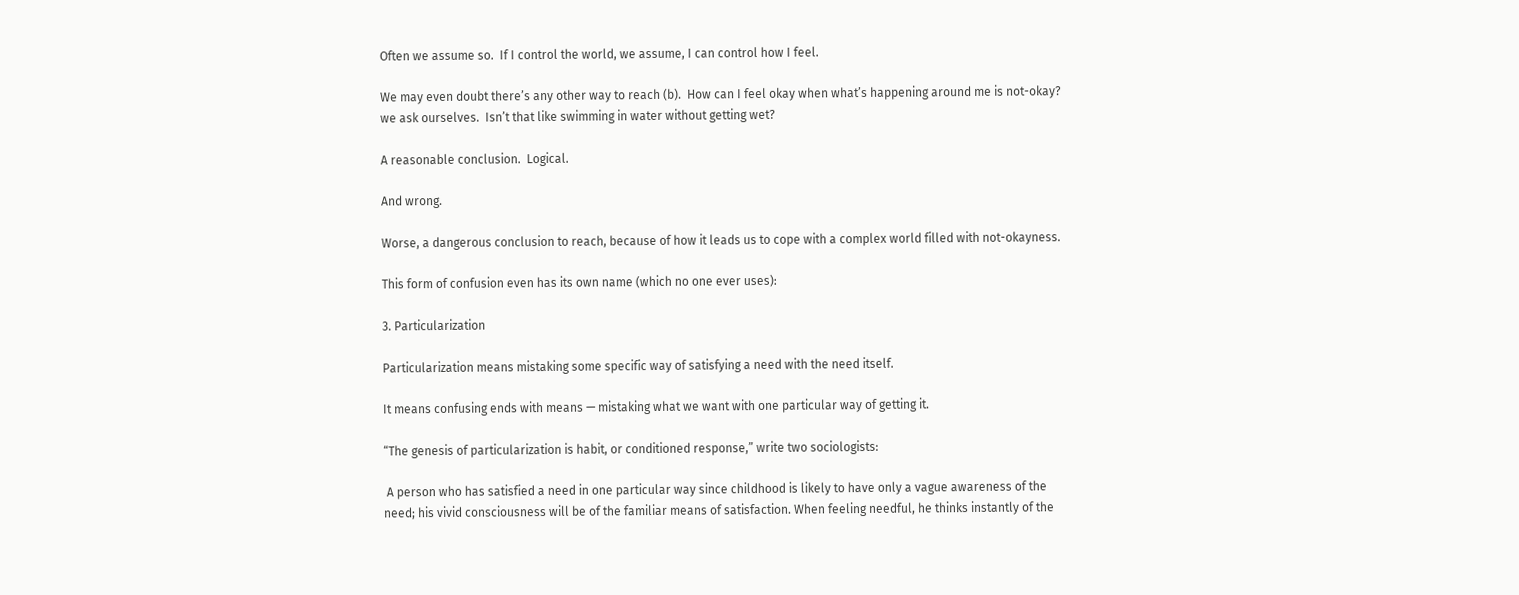Often we assume so.  If I control the world, we assume, I can control how I feel.

We may even doubt there’s any other way to reach (b).  How can I feel okay when what’s happening around me is not-okay?  we ask ourselves.  Isn’t that like swimming in water without getting wet?

A reasonable conclusion.  Logical.

And wrong.

Worse, a dangerous conclusion to reach, because of how it leads us to cope with a complex world filled with not-okayness.

This form of confusion even has its own name (which no one ever uses):

3. Particularization

Particularization means mistaking some specific way of satisfying a need with the need itself.

It means confusing ends with means — mistaking what we want with one particular way of getting it.

“The genesis of particularization is habit, or conditioned response,” write two sociologists:

 A person who has satisfied a need in one particular way since childhood is likely to have only a vague awareness of the need; his vivid consciousness will be of the familiar means of satisfaction. When feeling needful, he thinks instantly of the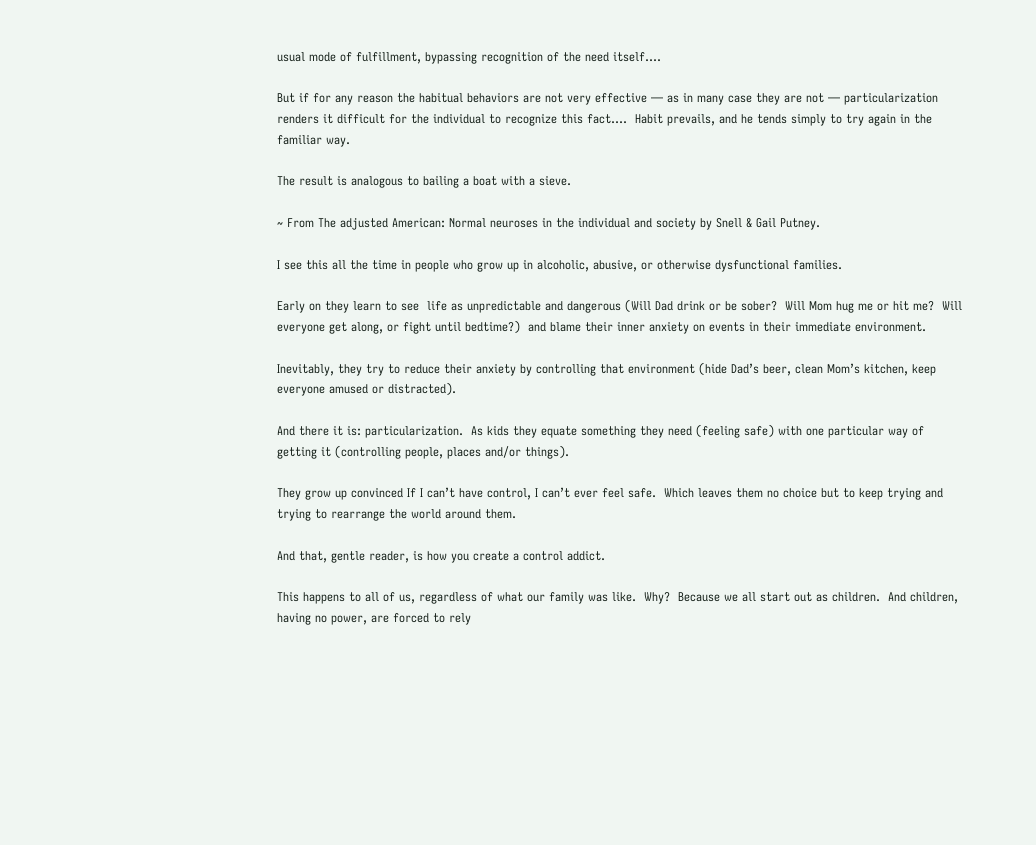usual mode of fulfillment, bypassing recognition of the need itself….

But if for any reason the habitual behaviors are not very effective — as in many case they are not — particularization renders it difficult for the individual to recognize this fact….  Habit prevails, and he tends simply to try again in the familiar way.

The result is analogous to bailing a boat with a sieve.

~ From The adjusted American: Normal neuroses in the individual and society by Snell & Gail Putney.

I see this all the time in people who grow up in alcoholic, abusive, or otherwise dysfunctional families.

Early on they learn to see  life as unpredictable and dangerous (Will Dad drink or be sober?  Will Mom hug me or hit me?  Will everyone get along, or fight until bedtime?)  and blame their inner anxiety on events in their immediate environment.

Inevitably, they try to reduce their anxiety by controlling that environment (hide Dad’s beer, clean Mom’s kitchen, keep everyone amused or distracted).

And there it is: particularization.  As kids they equate something they need (feeling safe) with one particular way of getting it (controlling people, places and/or things).

They grow up convinced If I can’t have control, I can’t ever feel safe.  Which leaves them no choice but to keep trying and trying to rearrange the world around them.

And that, gentle reader, is how you create a control addict.

This happens to all of us, regardless of what our family was like.  Why?  Because we all start out as children.  And children, having no power, are forced to rely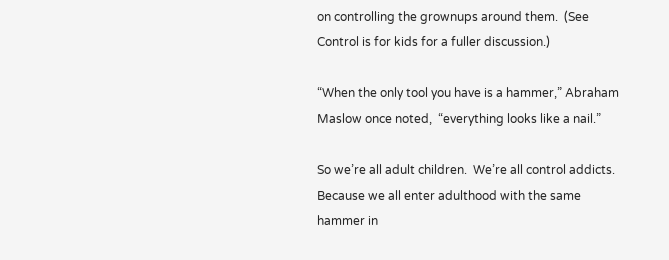on controlling the grownups around them.  (See Control is for kids for a fuller discussion.)

“When the only tool you have is a hammer,” Abraham Maslow once noted,  “everything looks like a nail.”

So we’re all adult children.  We’re all control addicts.  Because we all enter adulthood with the same hammer in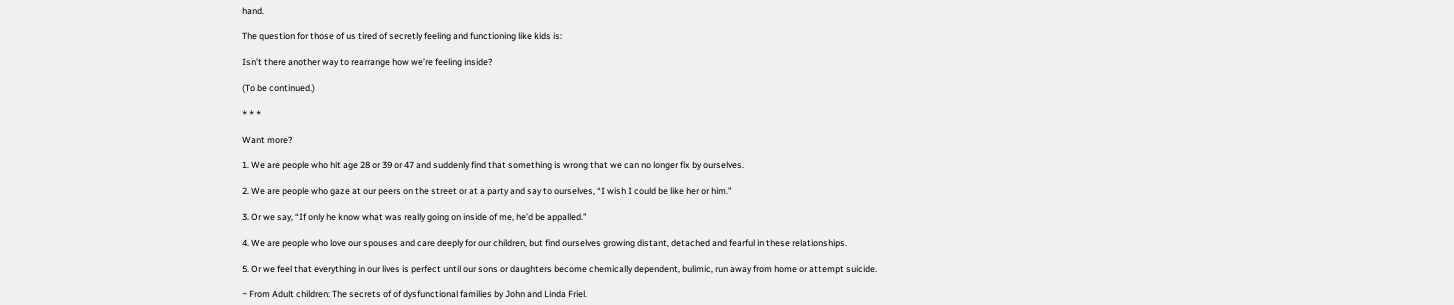hand.

The question for those of us tired of secretly feeling and functioning like kids is:

Isn’t there another way to rearrange how we’re feeling inside?

(To be continued.)

* * *

Want more?

1. We are people who hit age 28 or 39 or 47 and suddenly find that something is wrong that we can no longer fix by ourselves.

2. We are people who gaze at our peers on the street or at a party and say to ourselves, “I wish I could be like her or him.”

3. Or we say, “If only he know what was really going on inside of me, he’d be appalled.”

4. We are people who love our spouses and care deeply for our children, but find ourselves growing distant, detached and fearful in these relationships.

5. Or we feel that everything in our lives is perfect until our sons or daughters become chemically dependent, bulimic, run away from home or attempt suicide.

~ From Adult children: The secrets of of dysfunctional families by John and Linda Friel.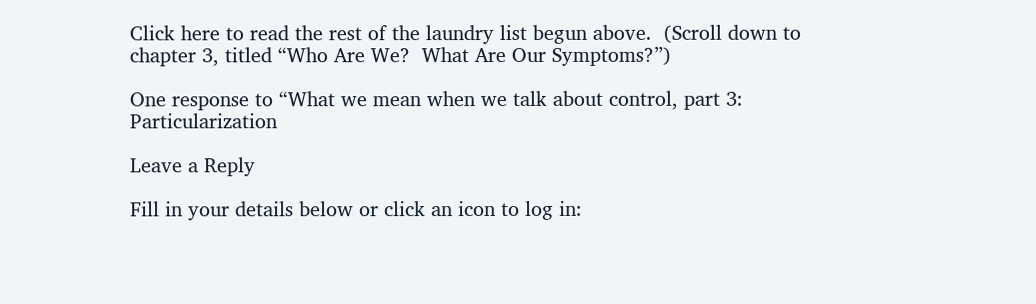Click here to read the rest of the laundry list begun above.  (Scroll down to chapter 3, titled “Who Are We?  What Are Our Symptoms?”)

One response to “What we mean when we talk about control, part 3: Particularization

Leave a Reply

Fill in your details below or click an icon to log in: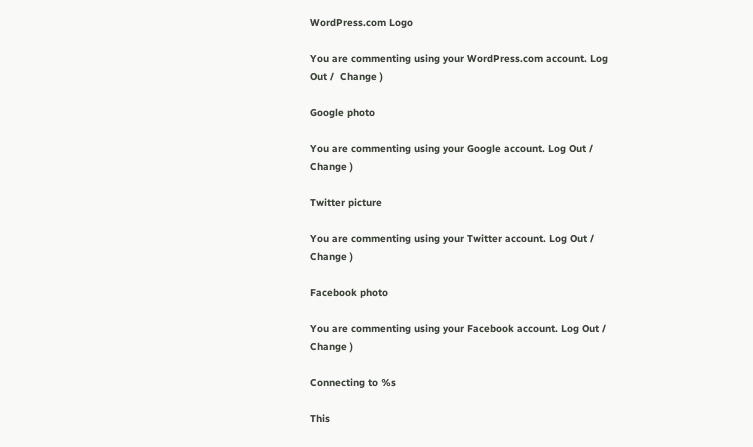WordPress.com Logo

You are commenting using your WordPress.com account. Log Out /  Change )

Google photo

You are commenting using your Google account. Log Out /  Change )

Twitter picture

You are commenting using your Twitter account. Log Out /  Change )

Facebook photo

You are commenting using your Facebook account. Log Out /  Change )

Connecting to %s

This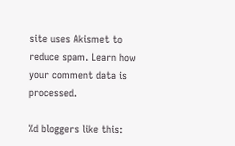site uses Akismet to reduce spam. Learn how your comment data is processed.

%d bloggers like this: